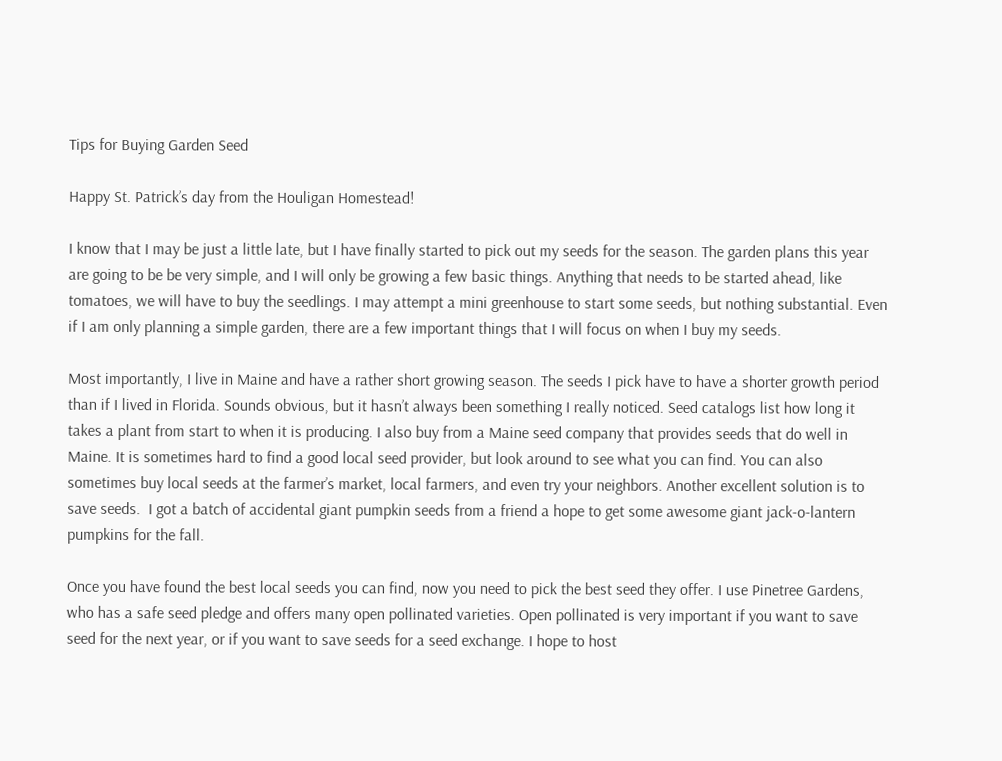Tips for Buying Garden Seed

Happy St. Patrick’s day from the Houligan Homestead!

I know that I may be just a little late, but I have finally started to pick out my seeds for the season. The garden plans this year are going to be be very simple, and I will only be growing a few basic things. Anything that needs to be started ahead, like tomatoes, we will have to buy the seedlings. I may attempt a mini greenhouse to start some seeds, but nothing substantial. Even if I am only planning a simple garden, there are a few important things that I will focus on when I buy my seeds.

Most importantly, I live in Maine and have a rather short growing season. The seeds I pick have to have a shorter growth period than if I lived in Florida. Sounds obvious, but it hasn’t always been something I really noticed. Seed catalogs list how long it takes a plant from start to when it is producing. I also buy from a Maine seed company that provides seeds that do well in Maine. It is sometimes hard to find a good local seed provider, but look around to see what you can find. You can also sometimes buy local seeds at the farmer’s market, local farmers, and even try your neighbors. Another excellent solution is to save seeds.  I got a batch of accidental giant pumpkin seeds from a friend a hope to get some awesome giant jack-o-lantern pumpkins for the fall.

Once you have found the best local seeds you can find, now you need to pick the best seed they offer. I use Pinetree Gardens, who has a safe seed pledge and offers many open pollinated varieties. Open pollinated is very important if you want to save seed for the next year, or if you want to save seeds for a seed exchange. I hope to host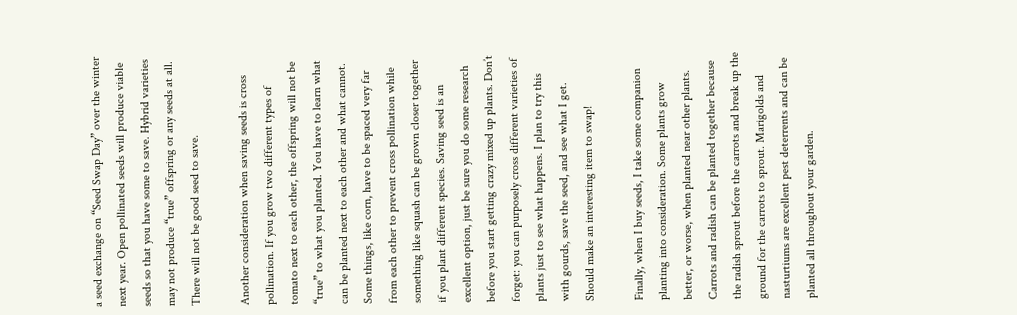a seed exchange on “Seed Swap Day” over the winter next year. Open pollinated seeds will produce viable seeds so that you have some to save. Hybrid varieties may not produce “true” offspring or any seeds at all. There will not be good seed to save.

Another consideration when saving seeds is cross pollination. If you grow two different types of tomato next to each other, the offspring will not be “true” to what you planted. You have to learn what can be planted next to each other and what cannot. Some things, like corn, have to be spaced very far from each other to prevent cross pollination while something like squash can be grown closer together if you plant different species. Saving seed is an excellent option, just be sure you do some research before you start getting crazy mixed up plants. Don’t forget: you can purposely cross different varieties of plants just to see what happens. I plan to try this with gourds, save the seed, and see what I get. Should make an interesting item to swap!

Finally, when I buy seeds, I take some companion planting into consideration. Some plants grow better, or worse, when planted near other plants. Carrots and radish can be planted together because the radish sprout before the carrots and break up the ground for the carrots to sprout. Marigolds and nasturtiums are excellent pest deterrents and can be planted all throughout your garden.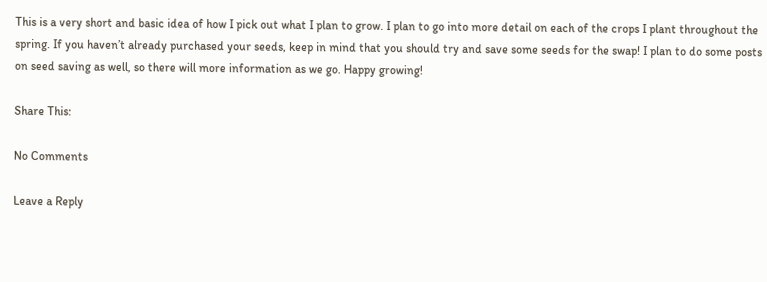This is a very short and basic idea of how I pick out what I plan to grow. I plan to go into more detail on each of the crops I plant throughout the spring. If you haven’t already purchased your seeds, keep in mind that you should try and save some seeds for the swap! I plan to do some posts on seed saving as well, so there will more information as we go. Happy growing!

Share This:

No Comments

Leave a Reply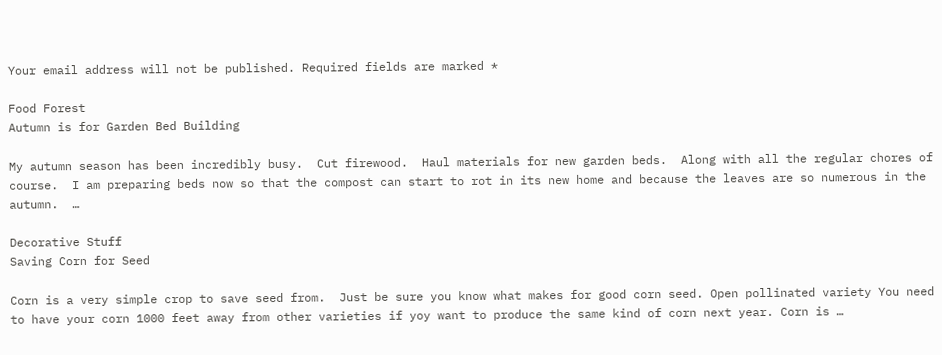Your email address will not be published. Required fields are marked *

Food Forest
Autumn is for Garden Bed Building

My autumn season has been incredibly busy.  Cut firewood.  Haul materials for new garden beds.  Along with all the regular chores of course.  I am preparing beds now so that the compost can start to rot in its new home and because the leaves are so numerous in the autumn.  …

Decorative Stuff
Saving Corn for Seed

Corn is a very simple crop to save seed from.  Just be sure you know what makes for good corn seed. Open pollinated variety You need to have your corn 1000 feet away from other varieties if yoy want to produce the same kind of corn next year. Corn is …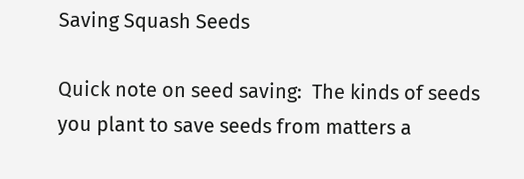Saving Squash Seeds

Quick note on seed saving:  The kinds of seeds you plant to save seeds from matters a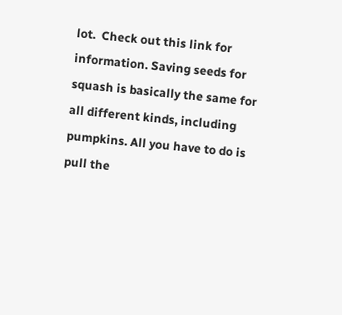lot.  Check out this link for information. Saving seeds for squash is basically the same for all different kinds, including pumpkins. All you have to do is pull the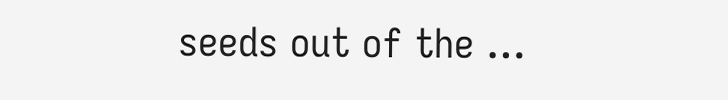seeds out of the …